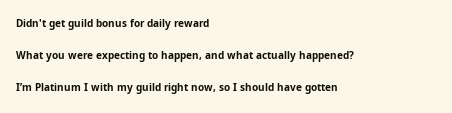Didn't get guild bonus for daily reward

What you were expecting to happen, and what actually happened?

I’m Platinum I with my guild right now, so I should have gotten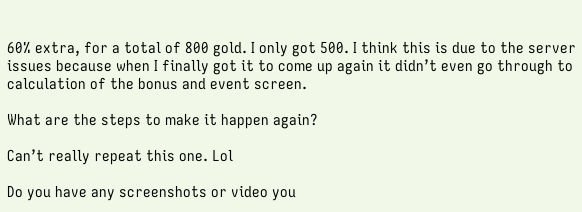60% extra, for a total of 800 gold. I only got 500. I think this is due to the server issues because when I finally got it to come up again it didn’t even go through to calculation of the bonus and event screen.

What are the steps to make it happen again?

Can’t really repeat this one. Lol

Do you have any screenshots or video you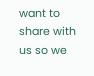want to share with us so we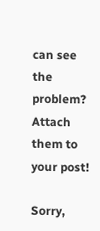can see the problem? Attach them to your post!

Sorry,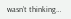wasn’t thinking…